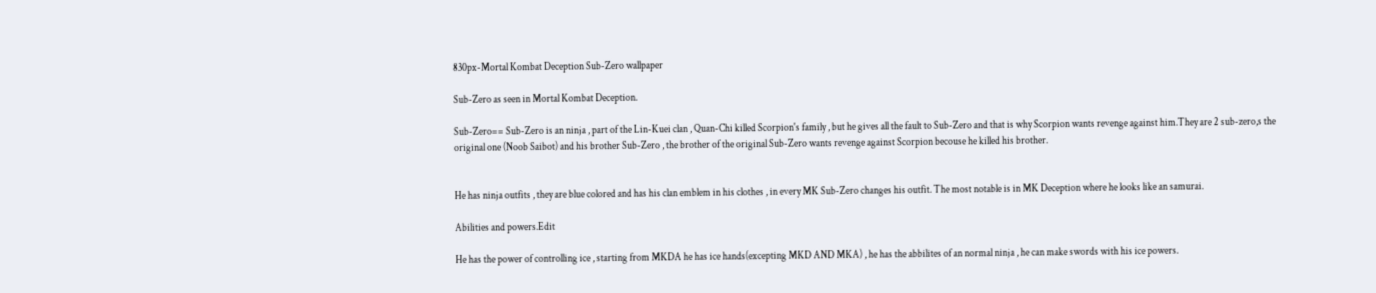830px-Mortal Kombat Deception Sub-Zero wallpaper

Sub-Zero as seen in Mortal Kombat Deception.

Sub-Zero== Sub-Zero is an ninja , part of the Lin-Kuei clan , Quan-Chi killed Scorpion's family , but he gives all the fault to Sub-Zero and that is why Scorpion wants revenge against him.They are 2 sub-zero,s the original one (Noob Saibot) and his brother Sub-Zero , the brother of the original Sub-Zero wants revenge against Scorpion becouse he killed his brother.


He has ninja outfits , they are blue colored and has his clan emblem in his clothes , in every MK Sub-Zero changes his outfit. The most notable is in MK Deception where he looks like an samurai.

Abilities and powers.Edit

He has the power of controlling ice , starting from MKDA he has ice hands(excepting MKD AND MKA) , he has the abbilites of an normal ninja , he can make swords with his ice powers.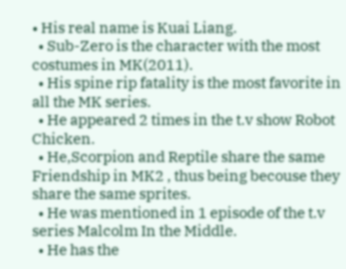• His real name is Kuai Liang.
  • Sub-Zero is the character with the most costumes in MK(2011).
  • His spine rip fatality is the most favorite in all the MK series.
  • He appeared 2 times in the t.v show Robot Chicken.
  • He,Scorpion and Reptile share the same Friendship in MK2 , thus being becouse they share the same sprites.
  • He was mentioned in 1 episode of the t.v series Malcolm In the Middle.
  • He has the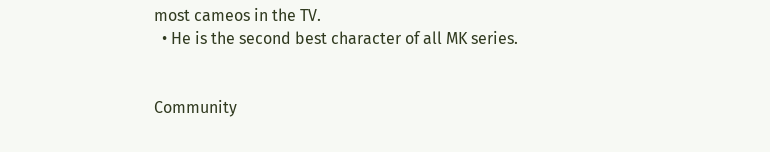most cameos in the TV.
  • He is the second best character of all MK series.


Community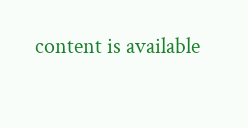content is available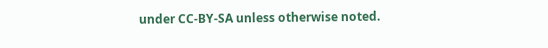under CC-BY-SA unless otherwise noted.